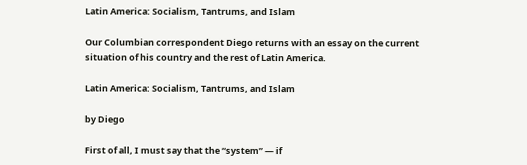Latin America: Socialism, Tantrums, and Islam

Our Columbian correspondent Diego returns with an essay on the current situation of his country and the rest of Latin America.

Latin America: Socialism, Tantrums, and Islam

by Diego

First of all, I must say that the “system” — if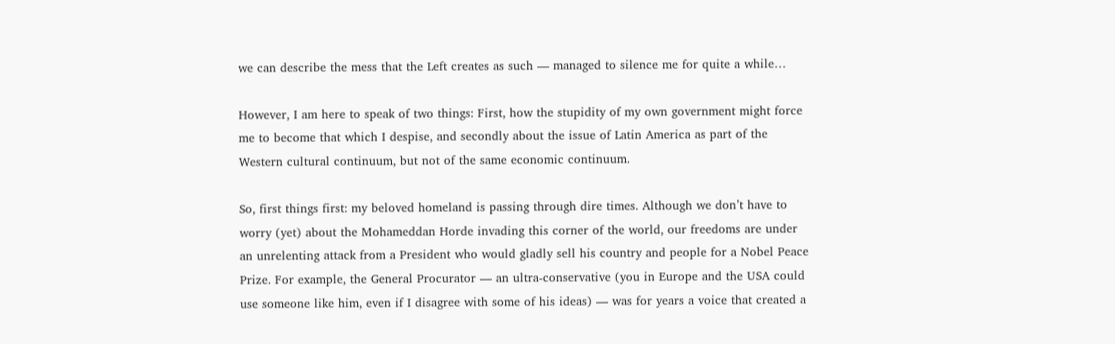we can describe the mess that the Left creates as such — managed to silence me for quite a while…

However, I am here to speak of two things: First, how the stupidity of my own government might force me to become that which I despise, and secondly about the issue of Latin America as part of the Western cultural continuum, but not of the same economic continuum.

So, first things first: my beloved homeland is passing through dire times. Although we don’t have to worry (yet) about the Mohameddan Horde invading this corner of the world, our freedoms are under an unrelenting attack from a President who would gladly sell his country and people for a Nobel Peace Prize. For example, the General Procurator — an ultra-conservative (you in Europe and the USA could use someone like him, even if I disagree with some of his ideas) — was for years a voice that created a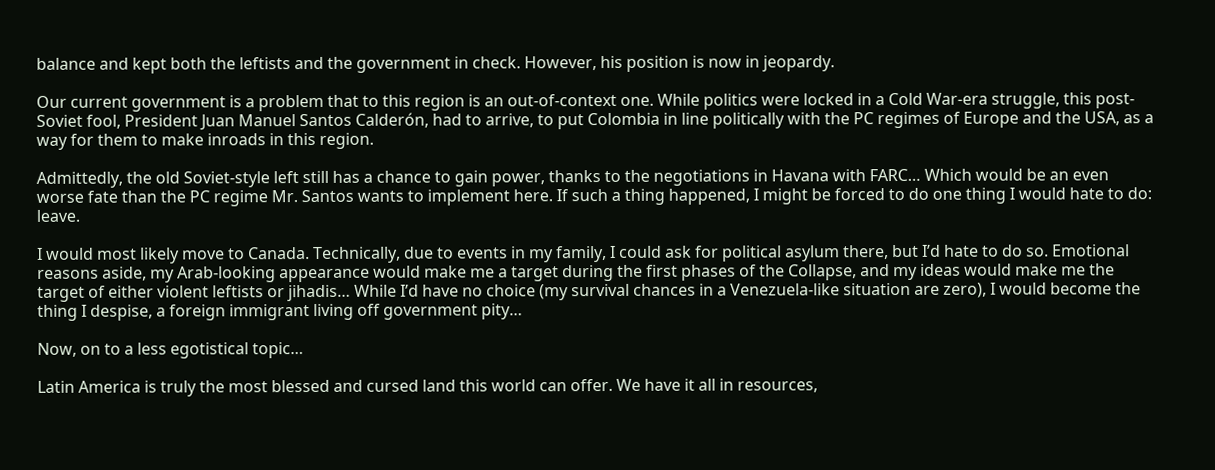balance and kept both the leftists and the government in check. However, his position is now in jeopardy.

Our current government is a problem that to this region is an out-of-context one. While politics were locked in a Cold War-era struggle, this post-Soviet fool, President Juan Manuel Santos Calderón, had to arrive, to put Colombia in line politically with the PC regimes of Europe and the USA, as a way for them to make inroads in this region.

Admittedly, the old Soviet-style left still has a chance to gain power, thanks to the negotiations in Havana with FARC… Which would be an even worse fate than the PC regime Mr. Santos wants to implement here. If such a thing happened, I might be forced to do one thing I would hate to do: leave.

I would most likely move to Canada. Technically, due to events in my family, I could ask for political asylum there, but I’d hate to do so. Emotional reasons aside, my Arab-looking appearance would make me a target during the first phases of the Collapse, and my ideas would make me the target of either violent leftists or jihadis… While I’d have no choice (my survival chances in a Venezuela-like situation are zero), I would become the thing I despise, a foreign immigrant living off government pity…

Now, on to a less egotistical topic…

Latin America is truly the most blessed and cursed land this world can offer. We have it all in resources,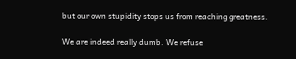but our own stupidity stops us from reaching greatness.

We are indeed really dumb. We refuse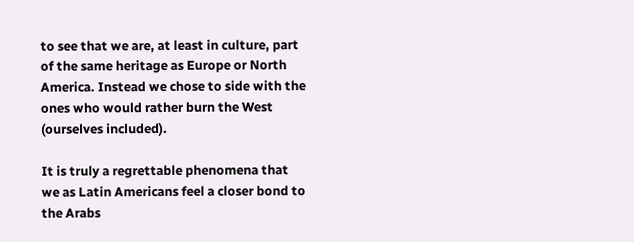to see that we are, at least in culture, part of the same heritage as Europe or North America. Instead we chose to side with the ones who would rather burn the West (ourselves included).

It is truly a regrettable phenomena that we as Latin Americans feel a closer bond to the Arabs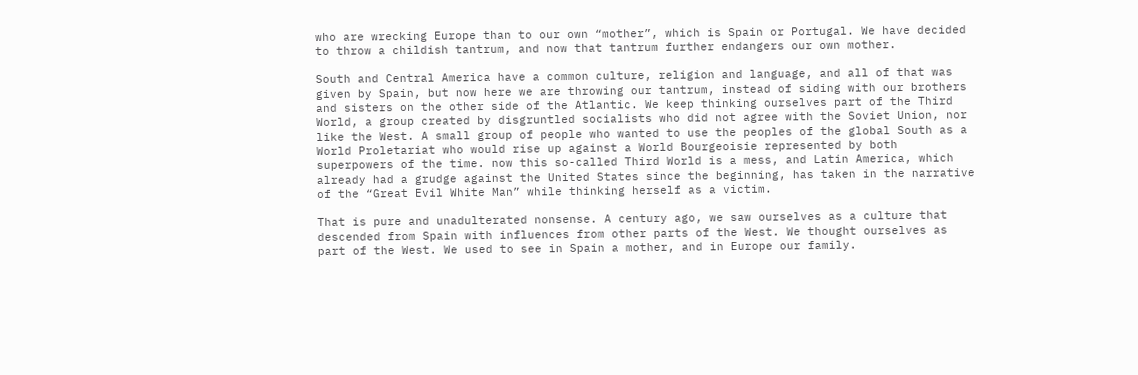who are wrecking Europe than to our own “mother”, which is Spain or Portugal. We have decided to throw a childish tantrum, and now that tantrum further endangers our own mother.

South and Central America have a common culture, religion and language, and all of that was given by Spain, but now here we are throwing our tantrum, instead of siding with our brothers and sisters on the other side of the Atlantic. We keep thinking ourselves part of the Third World, a group created by disgruntled socialists who did not agree with the Soviet Union, nor like the West. A small group of people who wanted to use the peoples of the global South as a World Proletariat who would rise up against a World Bourgeoisie represented by both superpowers of the time. now this so-called Third World is a mess, and Latin America, which already had a grudge against the United States since the beginning, has taken in the narrative of the “Great Evil White Man” while thinking herself as a victim.

That is pure and unadulterated nonsense. A century ago, we saw ourselves as a culture that descended from Spain with influences from other parts of the West. We thought ourselves as part of the West. We used to see in Spain a mother, and in Europe our family.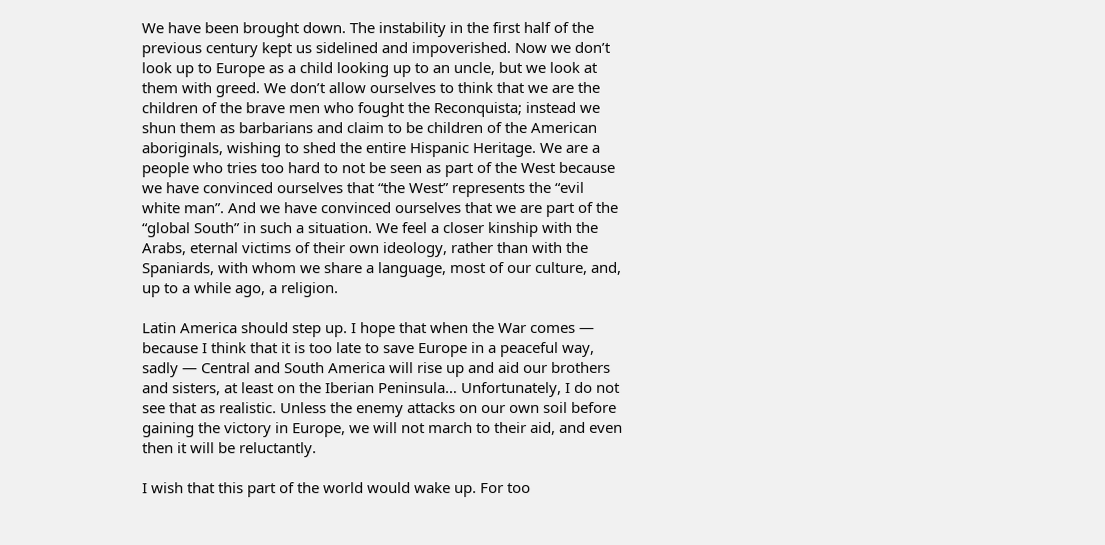We have been brought down. The instability in the first half of the previous century kept us sidelined and impoverished. Now we don’t look up to Europe as a child looking up to an uncle, but we look at them with greed. We don’t allow ourselves to think that we are the children of the brave men who fought the Reconquista; instead we shun them as barbarians and claim to be children of the American aboriginals, wishing to shed the entire Hispanic Heritage. We are a people who tries too hard to not be seen as part of the West because we have convinced ourselves that “the West” represents the “evil white man”. And we have convinced ourselves that we are part of the “global South” in such a situation. We feel a closer kinship with the Arabs, eternal victims of their own ideology, rather than with the Spaniards, with whom we share a language, most of our culture, and, up to a while ago, a religion.

Latin America should step up. I hope that when the War comes — because I think that it is too late to save Europe in a peaceful way, sadly — Central and South America will rise up and aid our brothers and sisters, at least on the Iberian Peninsula… Unfortunately, I do not see that as realistic. Unless the enemy attacks on our own soil before gaining the victory in Europe, we will not march to their aid, and even then it will be reluctantly.

I wish that this part of the world would wake up. For too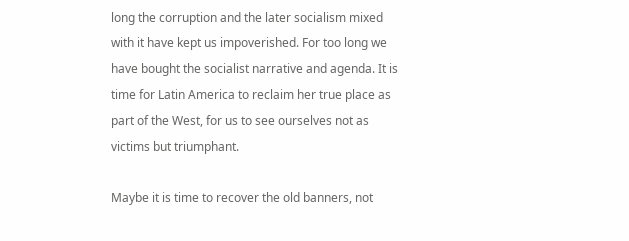long the corruption and the later socialism mixed with it have kept us impoverished. For too long we have bought the socialist narrative and agenda. It is time for Latin America to reclaim her true place as part of the West, for us to see ourselves not as victims but triumphant.

Maybe it is time to recover the old banners, not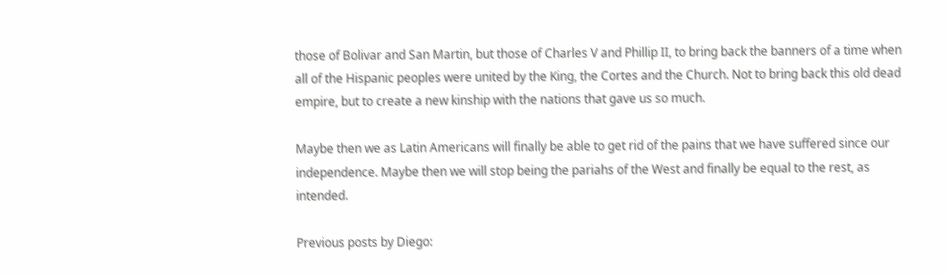those of Bolivar and San Martin, but those of Charles V and Phillip II, to bring back the banners of a time when all of the Hispanic peoples were united by the King, the Cortes and the Church. Not to bring back this old dead empire, but to create a new kinship with the nations that gave us so much.

Maybe then we as Latin Americans will finally be able to get rid of the pains that we have suffered since our independence. Maybe then we will stop being the pariahs of the West and finally be equal to the rest, as intended.

Previous posts by Diego: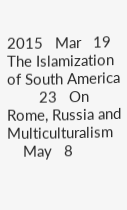2015   Mar   19   The Islamization of South America
        23   On Rome, Russia and Multiculturalism
    May   8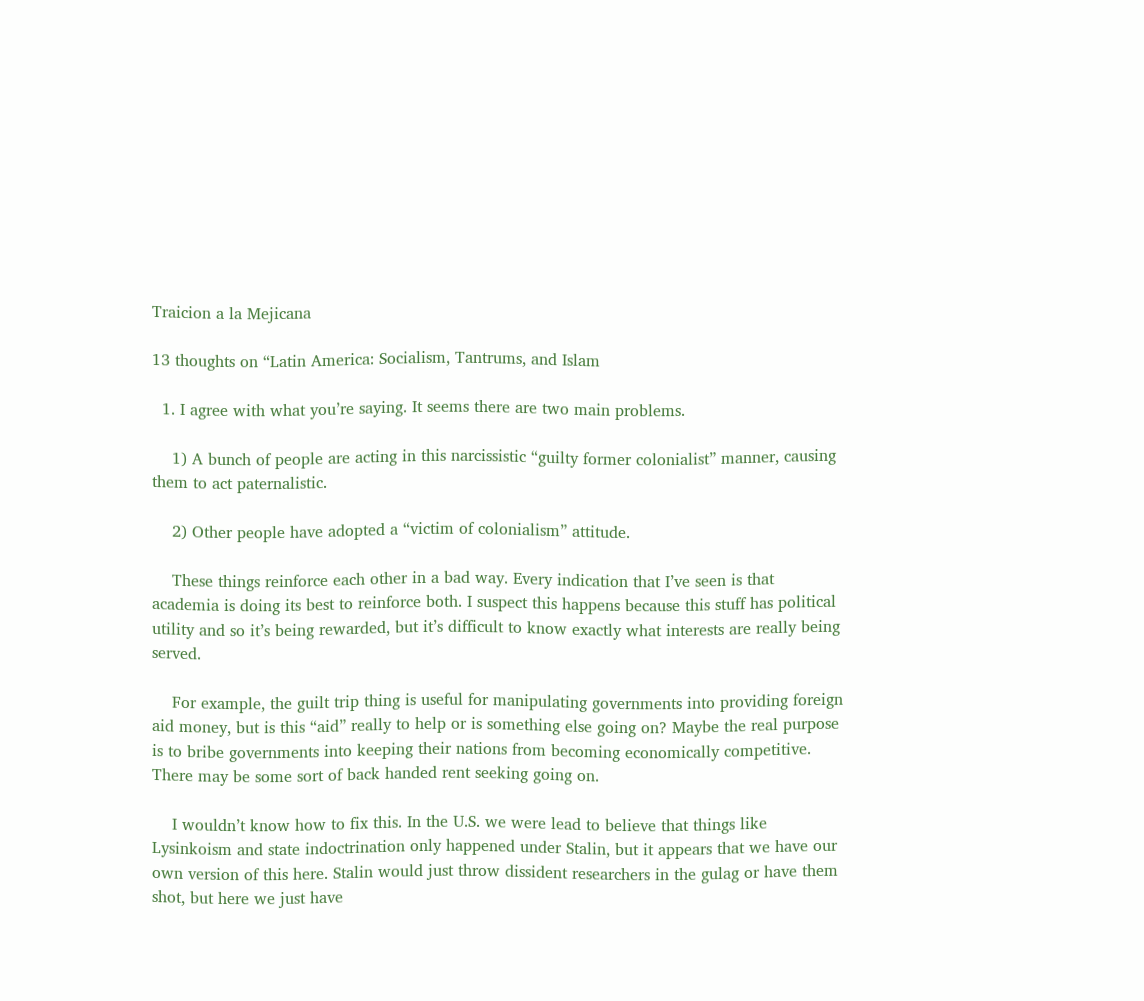Traicion a la Mejicana

13 thoughts on “Latin America: Socialism, Tantrums, and Islam

  1. I agree with what you’re saying. It seems there are two main problems.

    1) A bunch of people are acting in this narcissistic “guilty former colonialist” manner, causing them to act paternalistic.

    2) Other people have adopted a “victim of colonialism” attitude.

    These things reinforce each other in a bad way. Every indication that I’ve seen is that academia is doing its best to reinforce both. I suspect this happens because this stuff has political utility and so it’s being rewarded, but it’s difficult to know exactly what interests are really being served.

    For example, the guilt trip thing is useful for manipulating governments into providing foreign aid money, but is this “aid” really to help or is something else going on? Maybe the real purpose is to bribe governments into keeping their nations from becoming economically competitive. There may be some sort of back handed rent seeking going on.

    I wouldn’t know how to fix this. In the U.S. we were lead to believe that things like Lysinkoism and state indoctrination only happened under Stalin, but it appears that we have our own version of this here. Stalin would just throw dissident researchers in the gulag or have them shot, but here we just have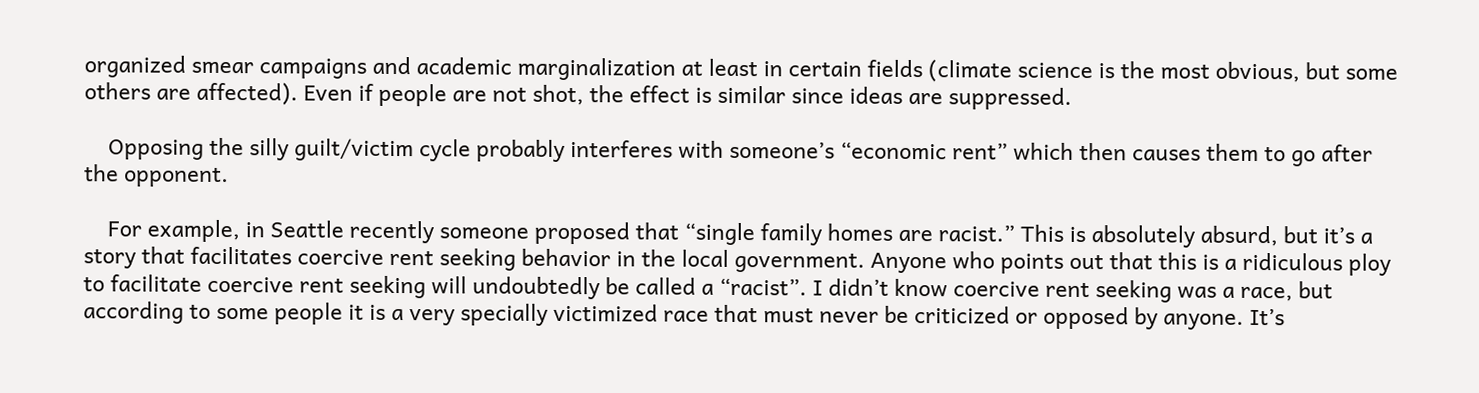organized smear campaigns and academic marginalization at least in certain fields (climate science is the most obvious, but some others are affected). Even if people are not shot, the effect is similar since ideas are suppressed.

    Opposing the silly guilt/victim cycle probably interferes with someone’s “economic rent” which then causes them to go after the opponent.

    For example, in Seattle recently someone proposed that “single family homes are racist.” This is absolutely absurd, but it’s a story that facilitates coercive rent seeking behavior in the local government. Anyone who points out that this is a ridiculous ploy to facilitate coercive rent seeking will undoubtedly be called a “racist”. I didn’t know coercive rent seeking was a race, but according to some people it is a very specially victimized race that must never be criticized or opposed by anyone. It’s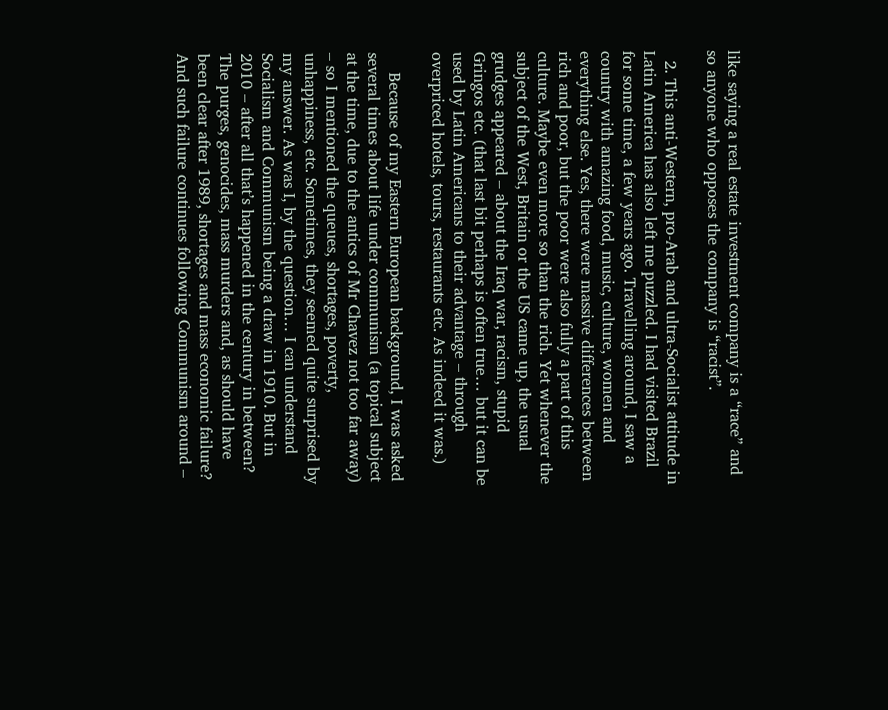like saying a real estate investment company is a “race” and so anyone who opposes the company is “racist”.

  2. This anti-Western, pro-Arab and ultra-Socialist attitude in Latin America has also left me puzzled. I had visited Brazil for some time, a few years ago. Travelling around, I saw a country with amazing food, music, culture, women and everything else. Yes, there were massive differences between rich and poor, but the poor were also fully a part of this culture. Maybe even more so than the rich. Yet whenever the subject of the West, Britain or the US came up, the usual grudges appeared – about the Iraq war, racism, stupid Gringos etc. (that last bit perhaps is often true… but it can be used by Latin Americans to their advantage – through overpriced hotels, tours, restaurants etc. As indeed it was.)

    Because of my Eastern European background, I was asked several times about life under communism (a topical subject at the time, due to the antics of Mr Chavez not too far away) – so I mentioned the queues, shortages, poverty, unhappiness, etc. Sometimes, they seemed quite surprised by my answer. As was I, by the question… I can understand Socialism and Communism being a draw in 1910. But in 2010 – after all that’s happened in the century in between? The purges, genocides, mass murders and, as should have been clear after 1989, shortages and mass economic failure? And such failure continues following Communism around –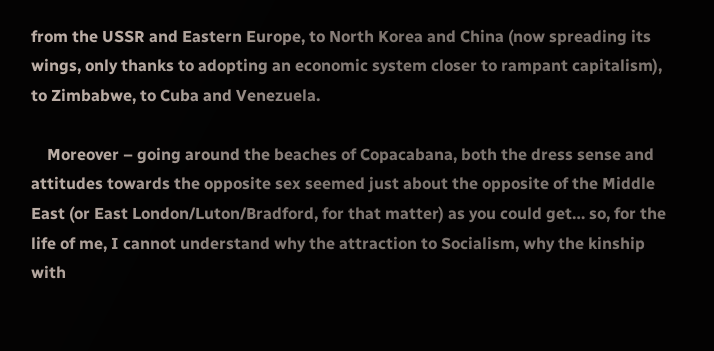from the USSR and Eastern Europe, to North Korea and China (now spreading its wings, only thanks to adopting an economic system closer to rampant capitalism), to Zimbabwe, to Cuba and Venezuela.

    Moreover – going around the beaches of Copacabana, both the dress sense and attitudes towards the opposite sex seemed just about the opposite of the Middle East (or East London/Luton/Bradford, for that matter) as you could get… so, for the life of me, I cannot understand why the attraction to Socialism, why the kinship with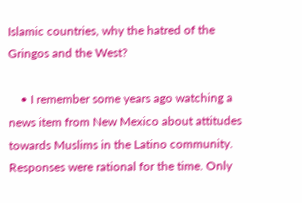Islamic countries, why the hatred of the Gringos and the West?

    • I remember some years ago watching a news item from New Mexico about attitudes towards Muslims in the Latino community. Responses were rational for the time. Only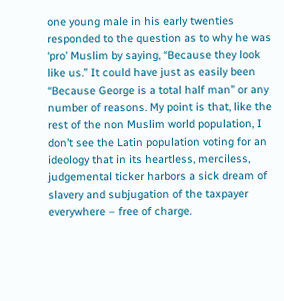one young male in his early twenties responded to the question as to why he was ‘pro’ Muslim by saying, “Because they look like us.” It could have just as easily been “Because George is a total half man” or any number of reasons. My point is that, like the rest of the non Muslim world population, I don’t see the Latin population voting for an ideology that in its heartless, merciless, judgemental ticker harbors a sick dream of slavery and subjugation of the taxpayer everywhere – free of charge.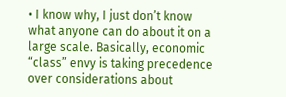• I know why, I just don’t know what anyone can do about it on a large scale. Basically, economic “class” envy is taking precedence over considerations about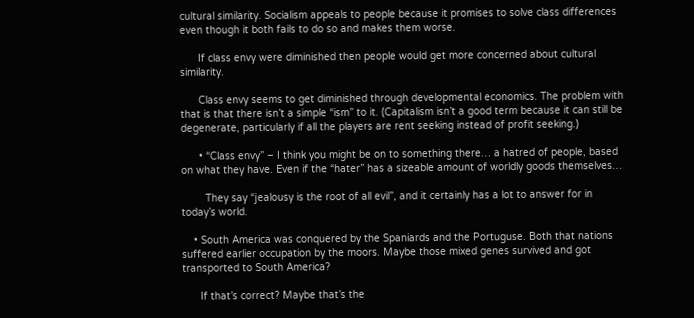cultural similarity. Socialism appeals to people because it promises to solve class differences even though it both fails to do so and makes them worse.

      If class envy were diminished then people would get more concerned about cultural similarity.

      Class envy seems to get diminished through developmental economics. The problem with that is that there isn’t a simple “ism” to it. (Capitalism isn’t a good term because it can still be degenerate, particularly if all the players are rent seeking instead of profit seeking.)

      • “Class envy” – I think you might be on to something there… a hatred of people, based on what they have. Even if the “hater” has a sizeable amount of worldly goods themselves…

        They say “jealousy is the root of all evil”, and it certainly has a lot to answer for in today’s world.

    • South America was conquered by the Spaniards and the Portuguse. Both that nations suffered earlier occupation by the moors. Maybe those mixed genes survived and got transported to South America?

      If that’s correct? Maybe that’s the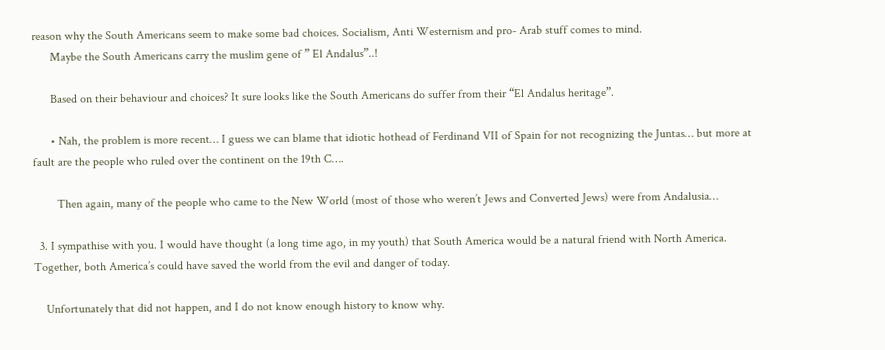reason why the South Americans seem to make some bad choices. Socialism, Anti Westernism and pro- Arab stuff comes to mind.
      Maybe the South Americans carry the muslim gene of ” El Andalus”..!

      Based on their behaviour and choices? It sure looks like the South Americans do suffer from their “El Andalus heritage”.

      • Nah, the problem is more recent… I guess we can blame that idiotic hothead of Ferdinand VII of Spain for not recognizing the Juntas… but more at fault are the people who ruled over the continent on the 19th C….

        Then again, many of the people who came to the New World (most of those who weren’t Jews and Converted Jews) were from Andalusia…

  3. I sympathise with you. I would have thought (a long time ago, in my youth) that South America would be a natural friend with North America. Together, both America’s could have saved the world from the evil and danger of today.

    Unfortunately that did not happen, and I do not know enough history to know why.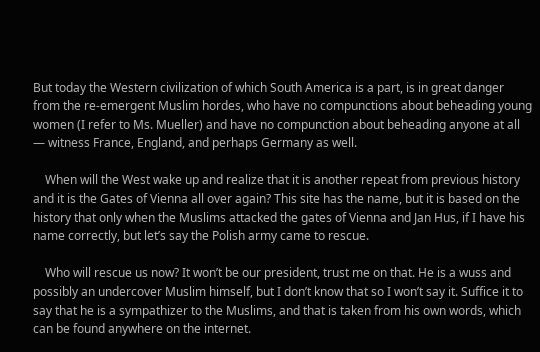But today the Western civilization of which South America is a part, is in great danger from the re-emergent Muslim hordes, who have no compunctions about beheading young women (I refer to Ms. Mueller) and have no compunction about beheading anyone at all — witness France, England, and perhaps Germany as well.

    When will the West wake up and realize that it is another repeat from previous history and it is the Gates of Vienna all over again? This site has the name, but it is based on the history that only when the Muslims attacked the gates of Vienna and Jan Hus, if I have his name correctly, but let’s say the Polish army came to rescue.

    Who will rescue us now? It won’t be our president, trust me on that. He is a wuss and possibly an undercover Muslim himself, but I don’t know that so I won’t say it. Suffice it to say that he is a sympathizer to the Muslims, and that is taken from his own words, which can be found anywhere on the internet.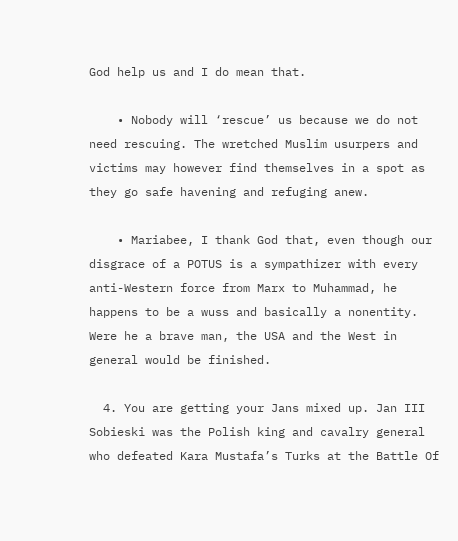God help us and I do mean that.

    • Nobody will ‘rescue’ us because we do not need rescuing. The wretched Muslim usurpers and victims may however find themselves in a spot as they go safe havening and refuging anew.

    • Mariabee, I thank God that, even though our disgrace of a POTUS is a sympathizer with every anti-Western force from Marx to Muhammad, he happens to be a wuss and basically a nonentity. Were he a brave man, the USA and the West in general would be finished.

  4. You are getting your Jans mixed up. Jan III Sobieski was the Polish king and cavalry general who defeated Kara Mustafa’s Turks at the Battle Of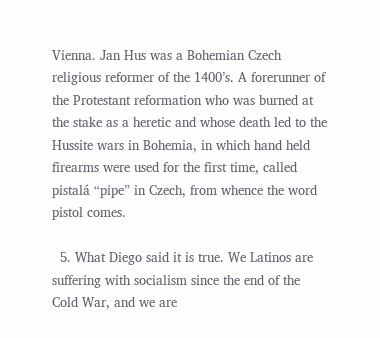Vienna. Jan Hus was a Bohemian Czech religious reformer of the 1400’s. A forerunner of the Protestant reformation who was burned at the stake as a heretic and whose death led to the Hussite wars in Bohemia, in which hand held firearms were used for the first time, called pistalá “pipe” in Czech, from whence the word pistol comes.

  5. What Diego said it is true. We Latinos are suffering with socialism since the end of the Cold War, and we are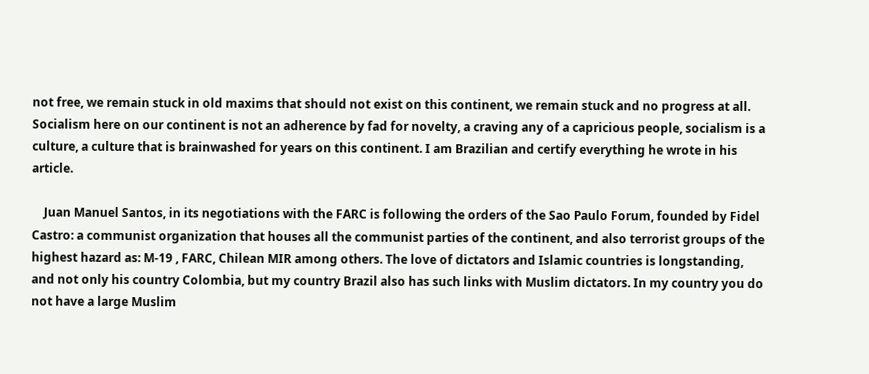not free, we remain stuck in old maxims that should not exist on this continent, we remain stuck and no progress at all. Socialism here on our continent is not an adherence by fad for novelty, a craving any of a capricious people, socialism is a culture, a culture that is brainwashed for years on this continent. I am Brazilian and certify everything he wrote in his article.

    Juan Manuel Santos, in its negotiations with the FARC is following the orders of the Sao Paulo Forum, founded by Fidel Castro: a communist organization that houses all the communist parties of the continent, and also terrorist groups of the highest hazard as: M-19 , FARC, Chilean MIR among others. The love of dictators and Islamic countries is longstanding, and not only his country Colombia, but my country Brazil also has such links with Muslim dictators. In my country you do not have a large Muslim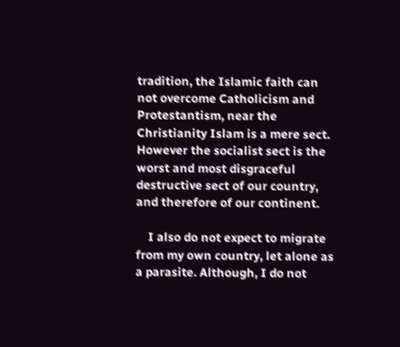tradition, the Islamic faith can not overcome Catholicism and Protestantism, near the Christianity Islam is a mere sect. However the socialist sect is the worst and most disgraceful destructive sect of our country, and therefore of our continent.

    I also do not expect to migrate from my own country, let alone as a parasite. Although, I do not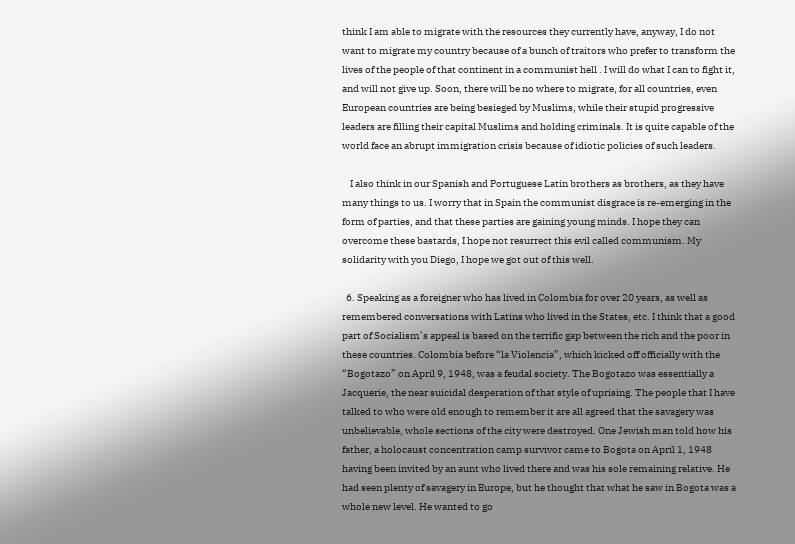think I am able to migrate with the resources they currently have, anyway, I do not want to migrate my country because of a bunch of traitors who prefer to transform the lives of the people of that continent in a communist hell . I will do what I can to fight it, and will not give up. Soon, there will be no where to migrate, for all countries, even European countries are being besieged by Muslims, while their stupid progressive leaders are filling their capital Muslims and holding criminals. It is quite capable of the world face an abrupt immigration crisis because of idiotic policies of such leaders.

    I also think in our Spanish and Portuguese Latin brothers as brothers, as they have many things to us. I worry that in Spain the communist disgrace is re-emerging in the form of parties, and that these parties are gaining young minds. I hope they can overcome these bastards, I hope not resurrect this evil called communism. My solidarity with you Diego, I hope we got out of this well.

  6. Speaking as a foreigner who has lived in Colombia for over 20 years, as well as remembered conversations with Latins who lived in the States, etc. I think that a good part of Socialism’s appeal is based on the terrific gap between the rich and the poor in these countries. Colombia before “la Violencia”, which kicked off officially with the “Bogotazo” on April 9, 1948, was a feudal society. The Bogotazo was essentially a Jacquerie, the near suicidal desperation of that style of uprising. The people that I have talked to who were old enough to remember it are all agreed that the savagery was unbelievable, whole sections of the city were destroyed. One Jewish man told how his father, a holocaust concentration camp survivor came to Bogota on April 1, 1948 having been invited by an aunt who lived there and was his sole remaining relative. He had seen plenty of savagery in Europe, but he thought that what he saw in Bogota was a whole new level. He wanted to go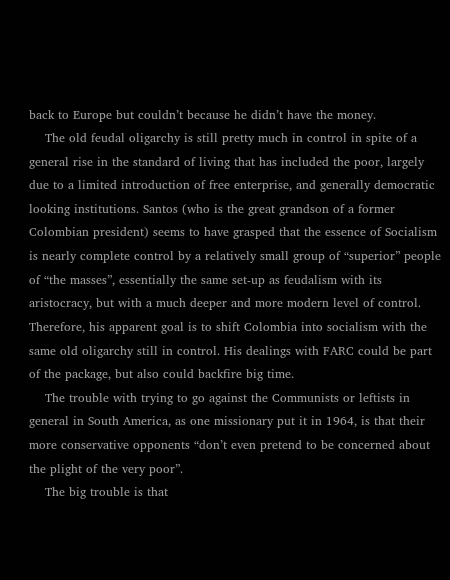back to Europe but couldn’t because he didn’t have the money.
    The old feudal oligarchy is still pretty much in control in spite of a general rise in the standard of living that has included the poor, largely due to a limited introduction of free enterprise, and generally democratic looking institutions. Santos (who is the great grandson of a former Colombian president) seems to have grasped that the essence of Socialism is nearly complete control by a relatively small group of “superior” people of “the masses”, essentially the same set-up as feudalism with its aristocracy, but with a much deeper and more modern level of control. Therefore, his apparent goal is to shift Colombia into socialism with the same old oligarchy still in control. His dealings with FARC could be part of the package, but also could backfire big time.
    The trouble with trying to go against the Communists or leftists in general in South America, as one missionary put it in 1964, is that their more conservative opponents “don’t even pretend to be concerned about the plight of the very poor”.
    The big trouble is that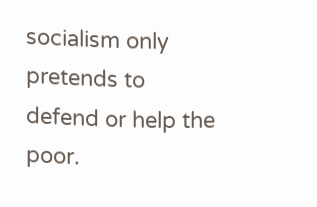socialism only pretends to defend or help the poor.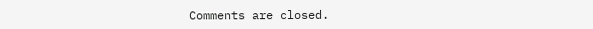Comments are closed.